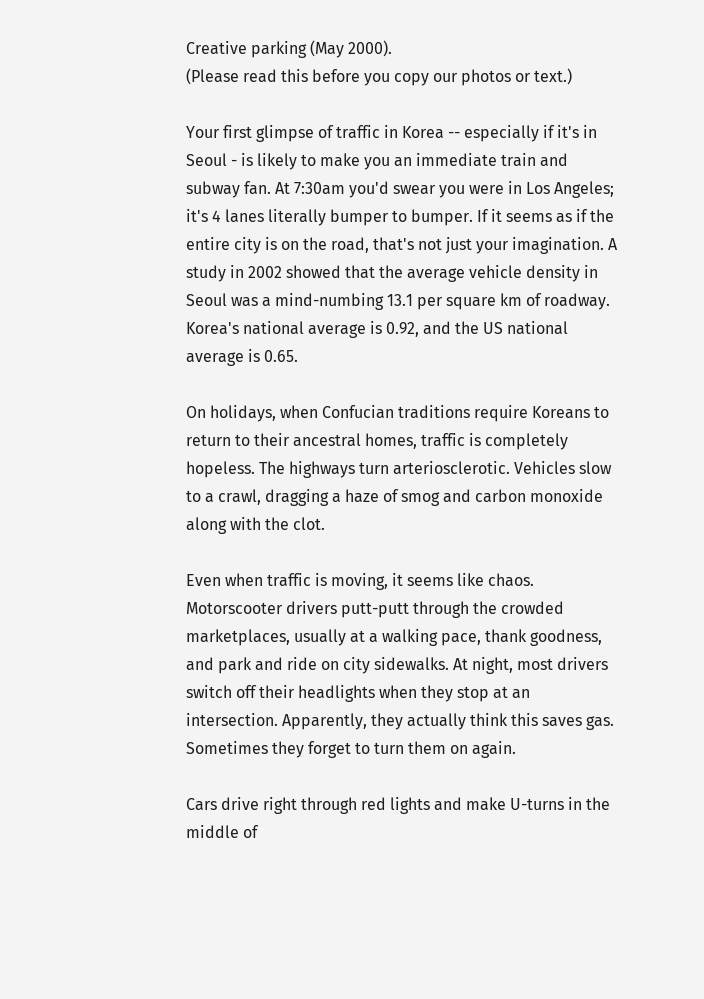Creative parking (May 2000).
(Please read this before you copy our photos or text.)

Your first glimpse of traffic in Korea -- especially if it's in Seoul - is likely to make you an immediate train and subway fan. At 7:30am you'd swear you were in Los Angeles; it's 4 lanes literally bumper to bumper. If it seems as if the entire city is on the road, that's not just your imagination. A study in 2002 showed that the average vehicle density in Seoul was a mind-numbing 13.1 per square km of roadway. Korea's national average is 0.92, and the US national average is 0.65.

On holidays, when Confucian traditions require Koreans to return to their ancestral homes, traffic is completely hopeless. The highways turn arteriosclerotic. Vehicles slow to a crawl, dragging a haze of smog and carbon monoxide along with the clot.

Even when traffic is moving, it seems like chaos. Motorscooter drivers putt-putt through the crowded marketplaces, usually at a walking pace, thank goodness, and park and ride on city sidewalks. At night, most drivers switch off their headlights when they stop at an intersection. Apparently, they actually think this saves gas. Sometimes they forget to turn them on again.

Cars drive right through red lights and make U-turns in the middle of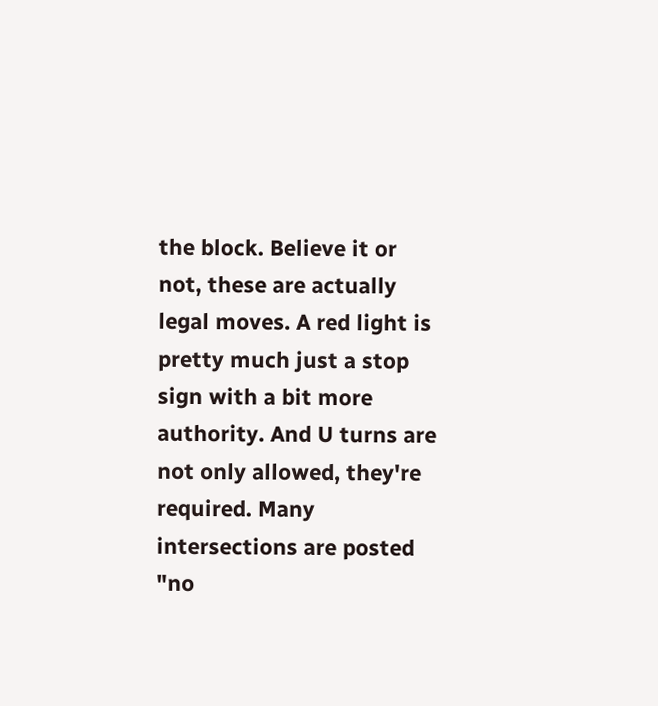the block. Believe it or not, these are actually legal moves. A red light is pretty much just a stop sign with a bit more authority. And U turns are not only allowed, they're required. Many intersections are posted "no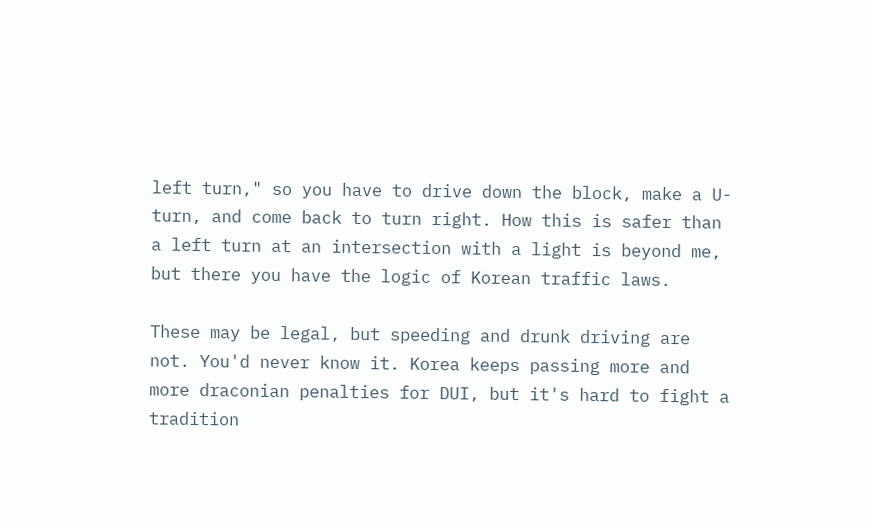left turn," so you have to drive down the block, make a U-turn, and come back to turn right. How this is safer than a left turn at an intersection with a light is beyond me, but there you have the logic of Korean traffic laws.

These may be legal, but speeding and drunk driving are not. You'd never know it. Korea keeps passing more and more draconian penalties for DUI, but it's hard to fight a tradition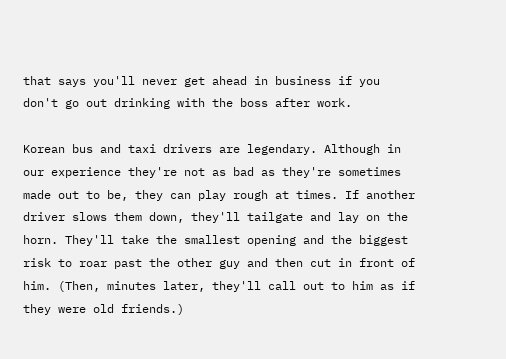that says you'll never get ahead in business if you don't go out drinking with the boss after work.

Korean bus and taxi drivers are legendary. Although in our experience they're not as bad as they're sometimes made out to be, they can play rough at times. If another driver slows them down, they'll tailgate and lay on the horn. They'll take the smallest opening and the biggest risk to roar past the other guy and then cut in front of him. (Then, minutes later, they'll call out to him as if they were old friends.)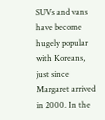SUVs and vans have become hugely popular with Koreans, just since Margaret arrived in 2000. In the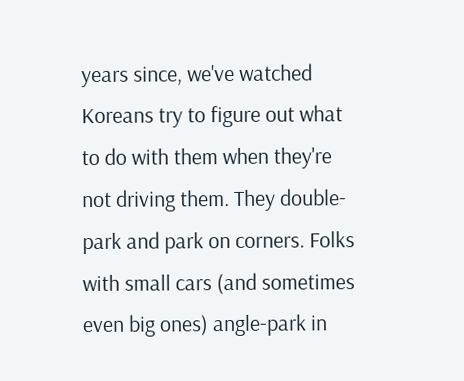years since, we've watched Koreans try to figure out what to do with them when they're not driving them. They double-park and park on corners. Folks with small cars (and sometimes even big ones) angle-park in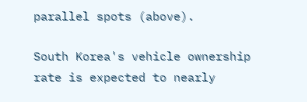parallel spots (above).

South Korea's vehicle ownership rate is expected to nearly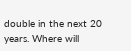double in the next 20 years. Where will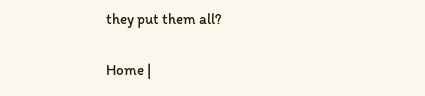they put them all?

Home |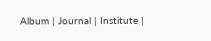Album | Journal | Institute |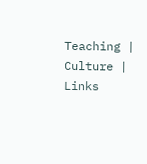Teaching | Culture | Links